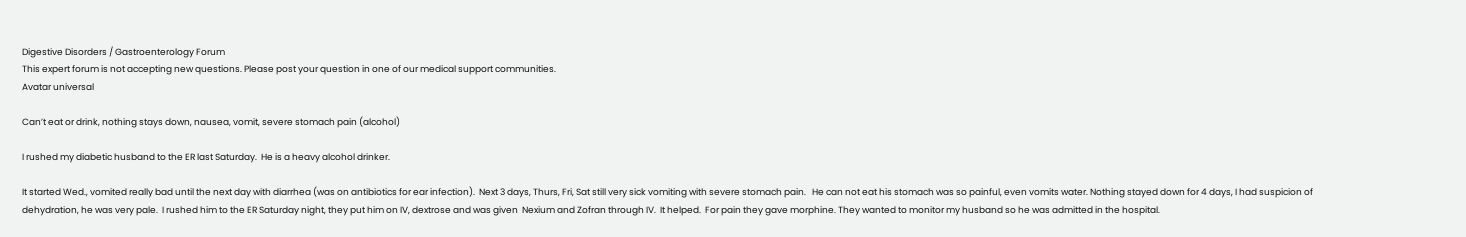Digestive Disorders / Gastroenterology Forum
This expert forum is not accepting new questions. Please post your question in one of our medical support communities.
Avatar universal

Can’t eat or drink, nothing stays down, nausea, vomit, severe stomach pain (alcohol)

I rushed my diabetic husband to the ER last Saturday.  He is a heavy alcohol drinker.

It started Wed., vomited really bad until the next day with diarrhea (was on antibiotics for ear infection).  Next 3 days, Thurs, Fri, Sat still very sick vomiting with severe stomach pain.   He can not eat his stomach was so painful, even vomits water. Nothing stayed down for 4 days, I had suspicion of dehydration, he was very pale.  I rushed him to the ER Saturday night, they put him on IV, dextrose and was given  Nexium and Zofran through IV.  It helped.  For pain they gave morphine. They wanted to monitor my husband so he was admitted in the hospital.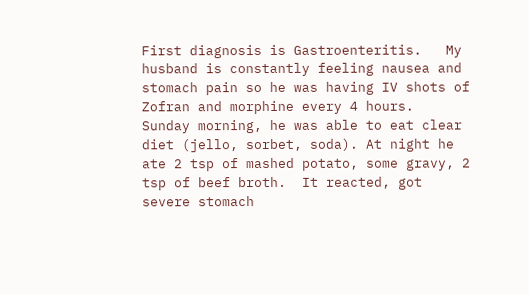First diagnosis is Gastroenteritis.   My husband is constantly feeling nausea and stomach pain so he was having IV shots of Zofran and morphine every 4 hours.  Sunday morning, he was able to eat clear diet (jello, sorbet, soda). At night he ate 2 tsp of mashed potato, some gravy, 2 tsp of beef broth.  It reacted, got severe stomach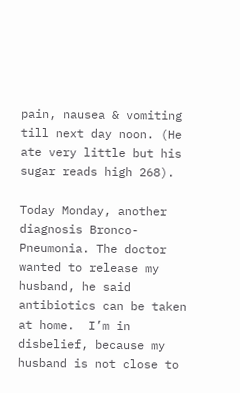pain, nausea & vomiting till next day noon. (He ate very little but his sugar reads high 268).

Today Monday, another diagnosis Bronco-Pneumonia. The doctor wanted to release my husband, he said antibiotics can be taken at home.  I’m in disbelief, because my husband is not close to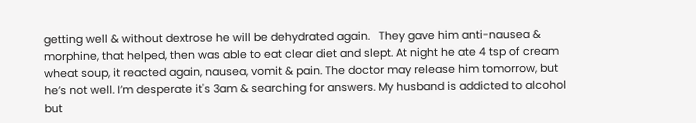getting well & without dextrose he will be dehydrated again.   They gave him anti-nausea & morphine, that helped, then was able to eat clear diet and slept. At night he ate 4 tsp of cream wheat soup, it reacted again, nausea, vomit & pain. The doctor may release him tomorrow, but he’s not well. I’m desperate it's 3am & searching for answers. My husband is addicted to alcohol but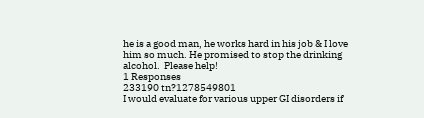he is a good man, he works hard in his job & I love him so much. He promised to stop the drinking alcohol.  Please help!
1 Responses
233190 tn?1278549801
I would evaluate for various upper GI disorders if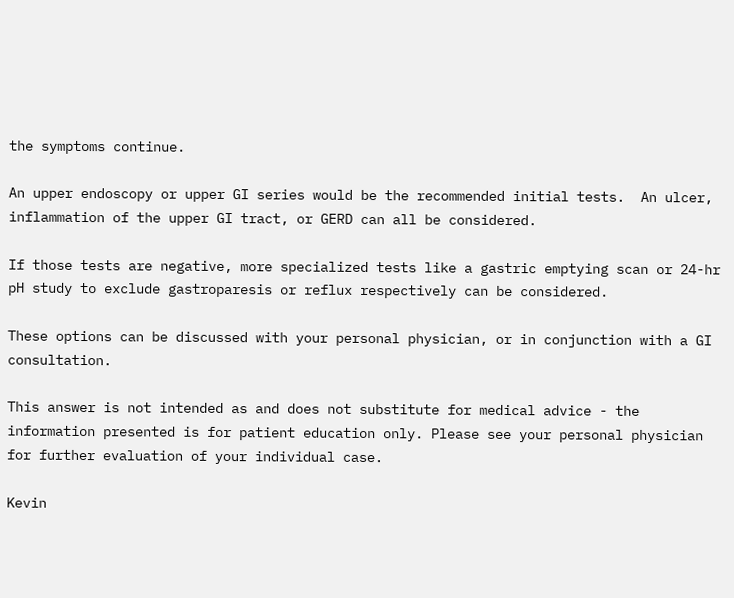the symptoms continue.

An upper endoscopy or upper GI series would be the recommended initial tests.  An ulcer, inflammation of the upper GI tract, or GERD can all be considered.

If those tests are negative, more specialized tests like a gastric emptying scan or 24-hr pH study to exclude gastroparesis or reflux respectively can be considered.

These options can be discussed with your personal physician, or in conjunction with a GI consultation.

This answer is not intended as and does not substitute for medical advice - the information presented is for patient education only. Please see your personal physician for further evaluation of your individual case.

Kevin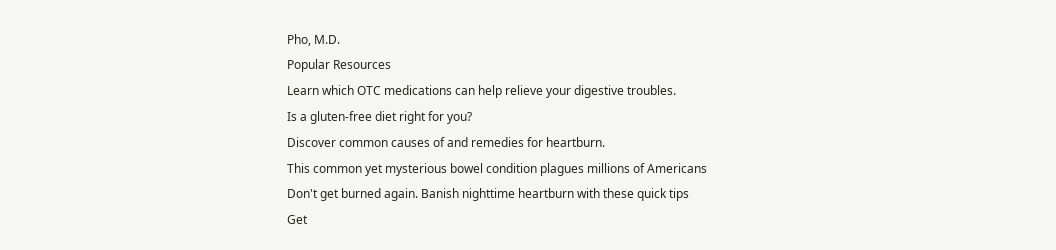Pho, M.D.
Popular Resources
Learn which OTC medications can help relieve your digestive troubles.
Is a gluten-free diet right for you?
Discover common causes of and remedies for heartburn.
This common yet mysterious bowel condition plagues millions of Americans
Don't get burned again. Banish nighttime heartburn with these quick tips
Get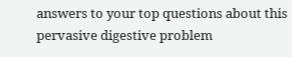answers to your top questions about this pervasive digestive problem